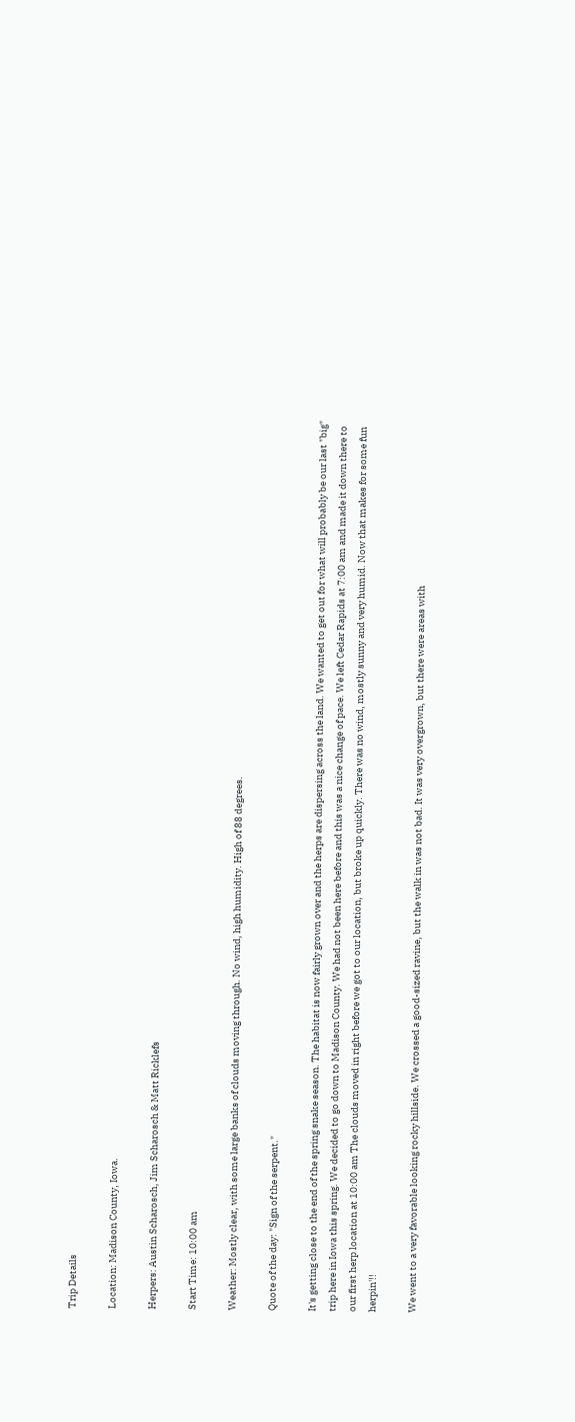Trip Details

Location: Madison County, Iowa.

Herpers: Austin Scharosch, Jim Scharosch & Matt Ricklefs

Start Time: 10:00 am

Weather: Mostly clear, with some large banks of clouds moving through. No wind, high humidity. High of 88 degrees.

Quote of the day: "Sign of the serpent."

It's getting close to the end of the spring snake season. The habitat is now fairly grown over and the herps are dispersing across the land. We wanted to get out for what will probably be our last "big" trip here in Iowa this spring. We decided to go down to Madison County. We had not been here before and this was a nice change of pace. We left Cedar Rapids at 7:00 am and made it down there to our first herp location at 10:00 am The clouds moved in right before we got to our location, but broke up quickly. There was no wind, mostly sunny and very humid. Now that makes for some fun herpin'!!

We went to a very favorable looking rocky hillside. We crossed a good-sized ravine, but the walk in was not bad. It was very overgrown, but there were areas with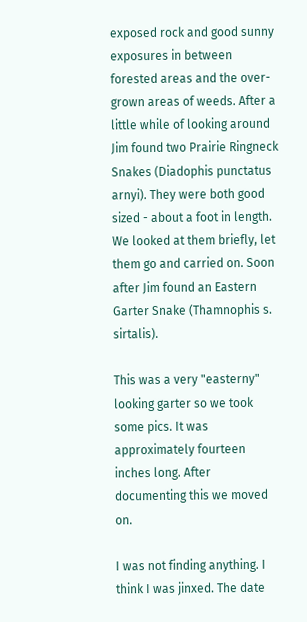exposed rock and good sunny exposures in between forested areas and the over-grown areas of weeds. After a little while of looking around Jim found two Prairie Ringneck Snakes (Diadophis punctatus arnyi). They were both good sized - about a foot in length. We looked at them briefly, let them go and carried on. Soon after Jim found an Eastern Garter Snake (Thamnophis s. sirtalis).

This was a very "easterny" looking garter so we took some pics. It was approximately fourteen inches long. After documenting this we moved on.

I was not finding anything. I think I was jinxed. The date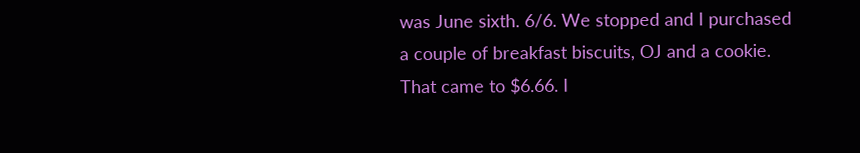was June sixth. 6/6. We stopped and I purchased a couple of breakfast biscuits, OJ and a cookie. That came to $6.66. I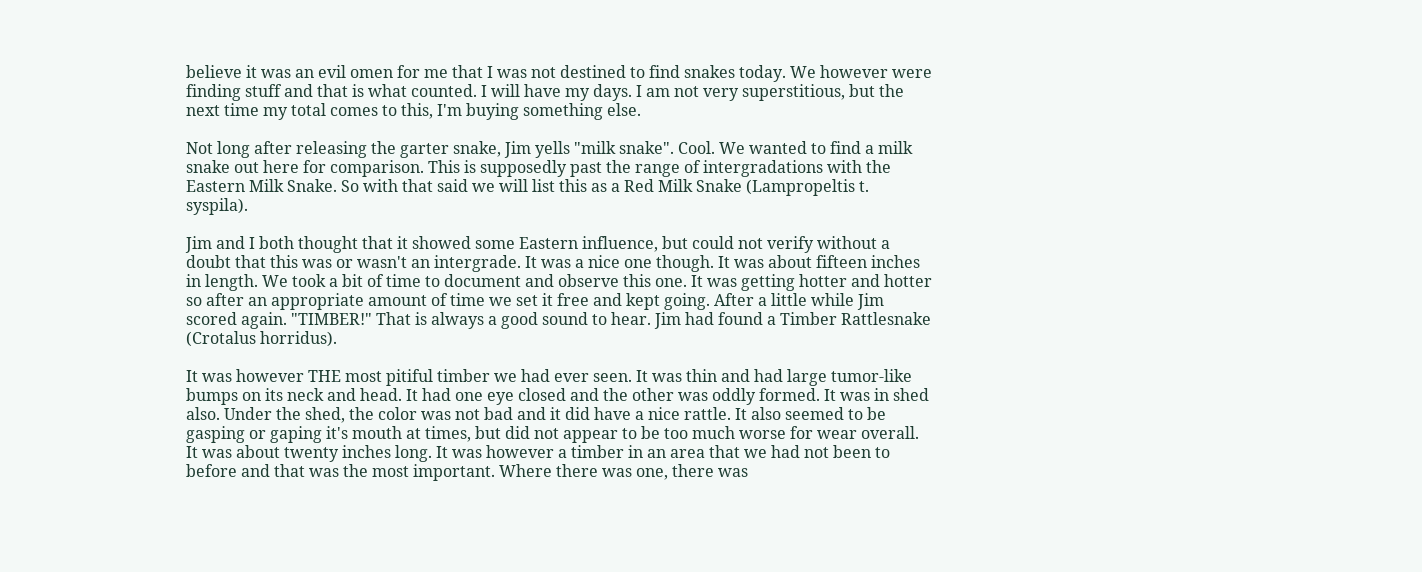believe it was an evil omen for me that I was not destined to find snakes today. We however were finding stuff and that is what counted. I will have my days. I am not very superstitious, but the next time my total comes to this, I'm buying something else.

Not long after releasing the garter snake, Jim yells "milk snake". Cool. We wanted to find a milk snake out here for comparison. This is supposedly past the range of intergradations with the Eastern Milk Snake. So with that said we will list this as a Red Milk Snake (Lampropeltis t. syspila).

Jim and I both thought that it showed some Eastern influence, but could not verify without a doubt that this was or wasn't an intergrade. It was a nice one though. It was about fifteen inches in length. We took a bit of time to document and observe this one. It was getting hotter and hotter so after an appropriate amount of time we set it free and kept going. After a little while Jim scored again. "TIMBER!" That is always a good sound to hear. Jim had found a Timber Rattlesnake (Crotalus horridus).

It was however THE most pitiful timber we had ever seen. It was thin and had large tumor-like bumps on its neck and head. It had one eye closed and the other was oddly formed. It was in shed also. Under the shed, the color was not bad and it did have a nice rattle. It also seemed to be gasping or gaping it's mouth at times, but did not appear to be too much worse for wear overall. It was about twenty inches long. It was however a timber in an area that we had not been to before and that was the most important. Where there was one, there was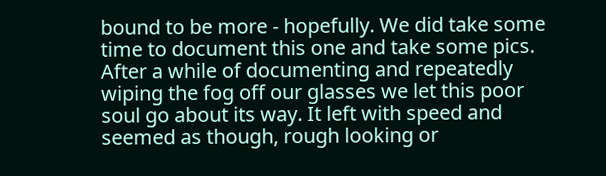bound to be more - hopefully. We did take some time to document this one and take some pics. After a while of documenting and repeatedly wiping the fog off our glasses we let this poor soul go about its way. It left with speed and seemed as though, rough looking or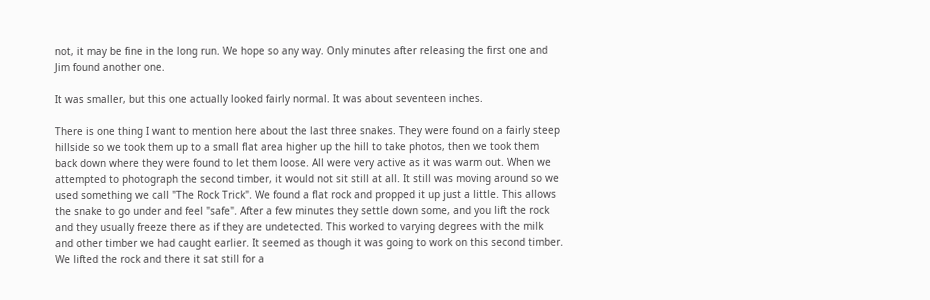not, it may be fine in the long run. We hope so any way. Only minutes after releasing the first one and Jim found another one.

It was smaller, but this one actually looked fairly normal. It was about seventeen inches.

There is one thing I want to mention here about the last three snakes. They were found on a fairly steep hillside so we took them up to a small flat area higher up the hill to take photos, then we took them back down where they were found to let them loose. All were very active as it was warm out. When we attempted to photograph the second timber, it would not sit still at all. It still was moving around so we used something we call "The Rock Trick". We found a flat rock and propped it up just a little. This allows the snake to go under and feel "safe". After a few minutes they settle down some, and you lift the rock and they usually freeze there as if they are undetected. This worked to varying degrees with the milk and other timber we had caught earlier. It seemed as though it was going to work on this second timber. We lifted the rock and there it sat still for a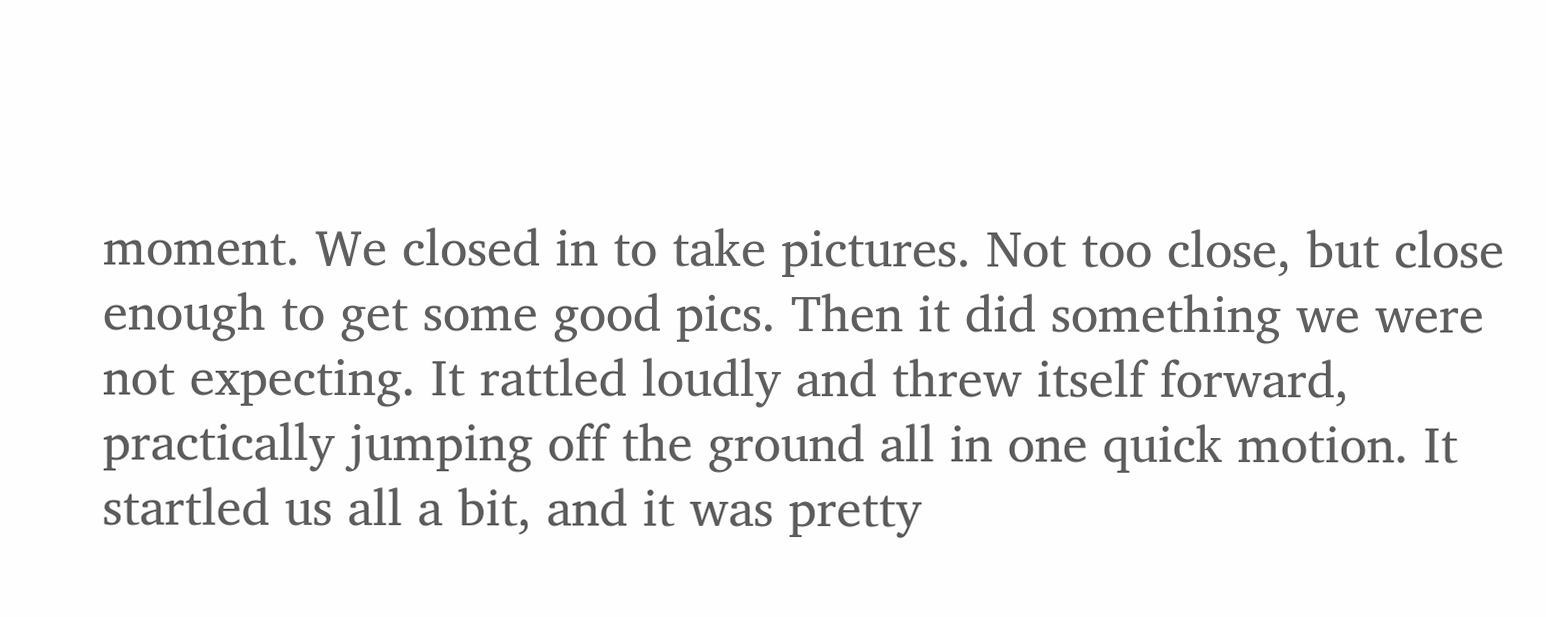moment. We closed in to take pictures. Not too close, but close enough to get some good pics. Then it did something we were not expecting. It rattled loudly and threw itself forward, practically jumping off the ground all in one quick motion. It startled us all a bit, and it was pretty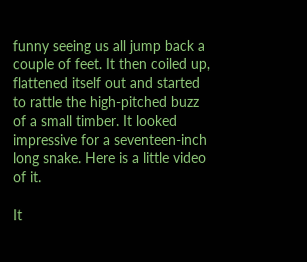funny seeing us all jump back a couple of feet. It then coiled up, flattened itself out and started to rattle the high-pitched buzz of a small timber. It looked impressive for a seventeen-inch long snake. Here is a little video of it.

It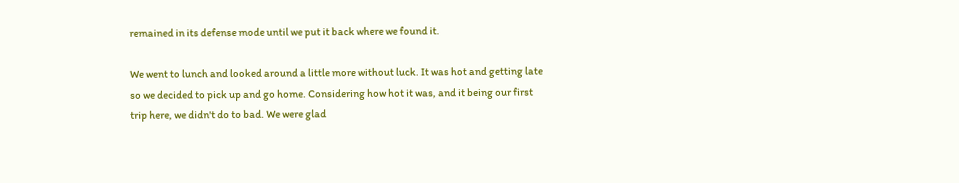remained in its defense mode until we put it back where we found it.

We went to lunch and looked around a little more without luck. It was hot and getting late so we decided to pick up and go home. Considering how hot it was, and it being our first trip here, we didn't do to bad. We were glad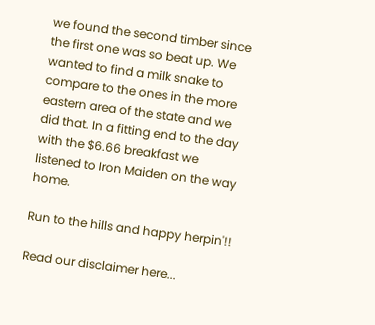we found the second timber since the first one was so beat up. We wanted to find a milk snake to compare to the ones in the more eastern area of the state and we did that. In a fitting end to the day with the $6.66 breakfast we listened to Iron Maiden on the way home.

Run to the hills and happy herpin'!!

Read our disclaimer here...